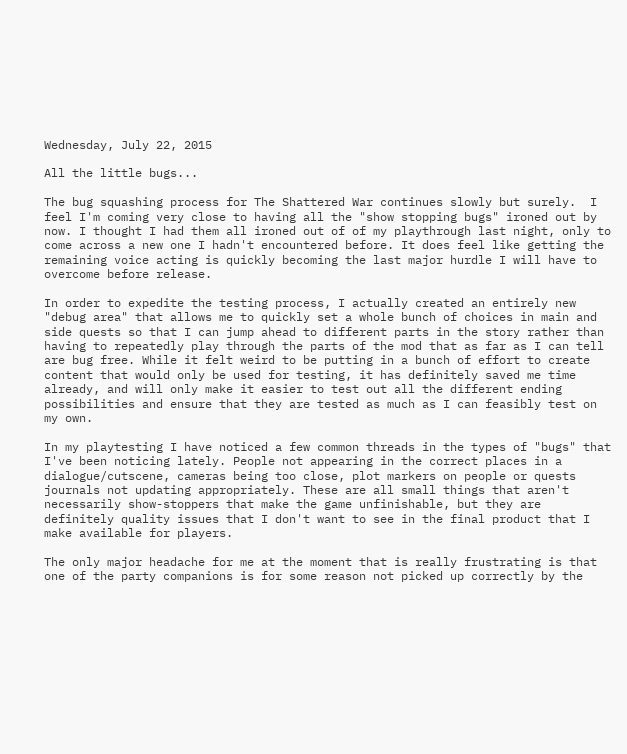Wednesday, July 22, 2015

All the little bugs...

The bug squashing process for The Shattered War continues slowly but surely.  I feel I'm coming very close to having all the "show stopping bugs" ironed out by now. I thought I had them all ironed out of of my playthrough last night, only to come across a new one I hadn't encountered before. It does feel like getting the remaining voice acting is quickly becoming the last major hurdle I will have to overcome before release.

In order to expedite the testing process, I actually created an entirely new "debug area" that allows me to quickly set a whole bunch of choices in main and side quests so that I can jump ahead to different parts in the story rather than having to repeatedly play through the parts of the mod that as far as I can tell are bug free. While it felt weird to be putting in a bunch of effort to create content that would only be used for testing, it has definitely saved me time already, and will only make it easier to test out all the different ending possibilities and ensure that they are tested as much as I can feasibly test on my own.

In my playtesting I have noticed a few common threads in the types of "bugs" that I've been noticing lately. People not appearing in the correct places in a dialogue/cutscene, cameras being too close, plot markers on people or quests journals not updating appropriately. These are all small things that aren't necessarily show-stoppers that make the game unfinishable, but they are definitely quality issues that I don't want to see in the final product that I make available for players.

The only major headache for me at the moment that is really frustrating is that one of the party companions is for some reason not picked up correctly by the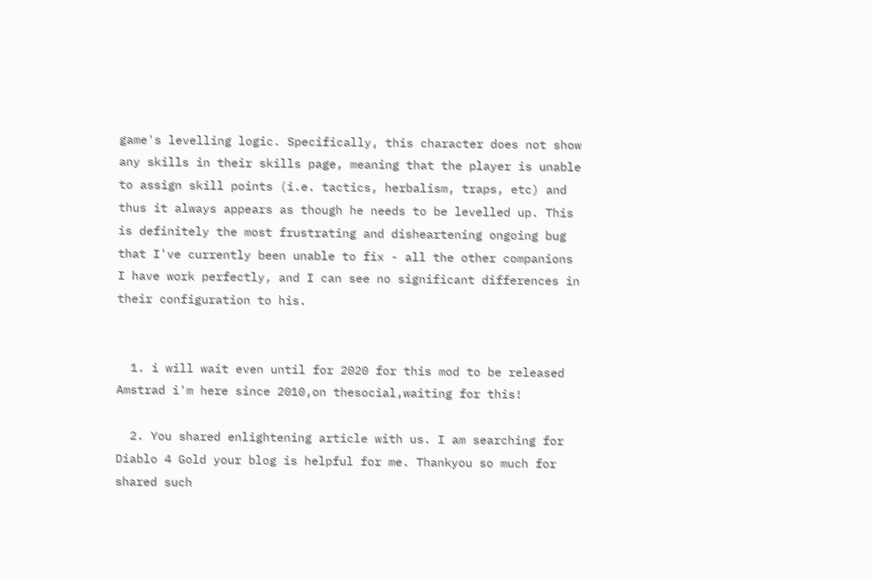game's levelling logic. Specifically, this character does not show any skills in their skills page, meaning that the player is unable to assign skill points (i.e. tactics, herbalism, traps, etc) and thus it always appears as though he needs to be levelled up. This is definitely the most frustrating and disheartening ongoing bug that I've currently been unable to fix - all the other companions I have work perfectly, and I can see no significant differences in their configuration to his.


  1. i will wait even until for 2020 for this mod to be released Amstrad i'm here since 2010,on thesocial,waiting for this!

  2. You shared enlightening article with us. I am searching for Diablo 4 Gold your blog is helpful for me. Thankyou so much for shared such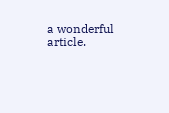a wonderful article.